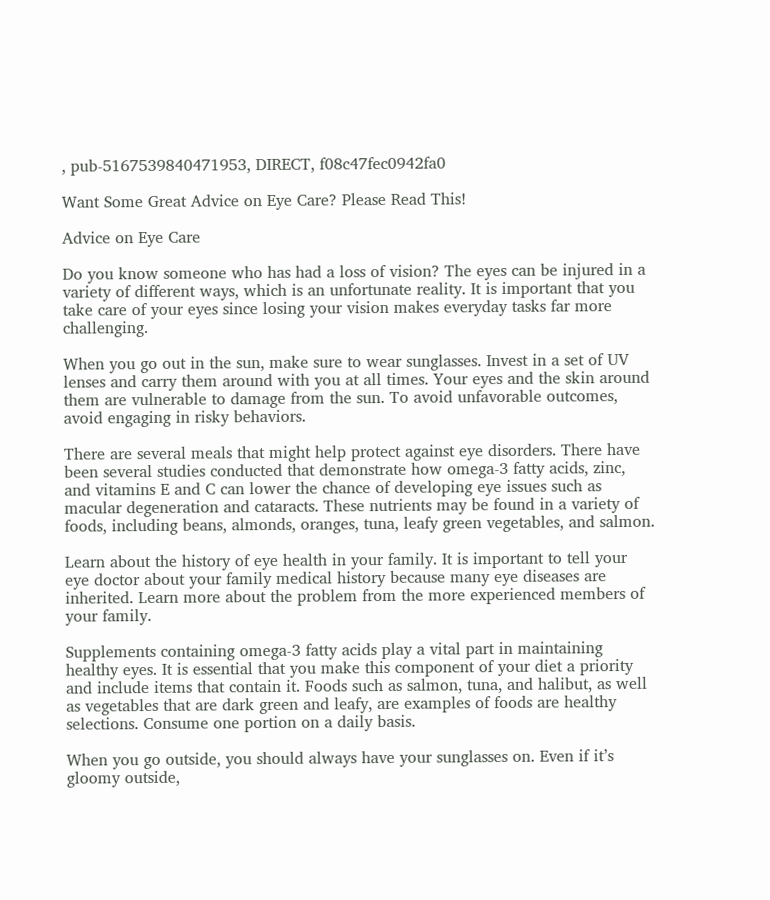, pub-5167539840471953, DIRECT, f08c47fec0942fa0

Want Some Great Advice on Eye Care? Please Read This!

Advice on Eye Care

Do you know someone who has had a loss of vision? The eyes can be injured in a variety of different ways, which is an unfortunate reality. It is important that you take care of your eyes since losing your vision makes everyday tasks far more challenging.

When you go out in the sun, make sure to wear sunglasses. Invest in a set of UV lenses and carry them around with you at all times. Your eyes and the skin around them are vulnerable to damage from the sun. To avoid unfavorable outcomes, avoid engaging in risky behaviors.

There are several meals that might help protect against eye disorders. There have been several studies conducted that demonstrate how omega-3 fatty acids, zinc, and vitamins E and C can lower the chance of developing eye issues such as macular degeneration and cataracts. These nutrients may be found in a variety of foods, including beans, almonds, oranges, tuna, leafy green vegetables, and salmon.

Learn about the history of eye health in your family. It is important to tell your eye doctor about your family medical history because many eye diseases are inherited. Learn more about the problem from the more experienced members of your family.

Supplements containing omega-3 fatty acids play a vital part in maintaining healthy eyes. It is essential that you make this component of your diet a priority and include items that contain it. Foods such as salmon, tuna, and halibut, as well as vegetables that are dark green and leafy, are examples of foods are healthy selections. Consume one portion on a daily basis.

When you go outside, you should always have your sunglasses on. Even if it’s gloomy outside,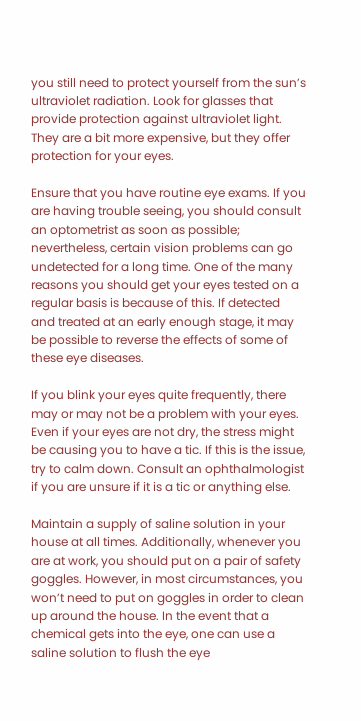you still need to protect yourself from the sun’s ultraviolet radiation. Look for glasses that provide protection against ultraviolet light. They are a bit more expensive, but they offer protection for your eyes.

Ensure that you have routine eye exams. If you are having trouble seeing, you should consult an optometrist as soon as possible; nevertheless, certain vision problems can go undetected for a long time. One of the many reasons you should get your eyes tested on a regular basis is because of this. If detected and treated at an early enough stage, it may be possible to reverse the effects of some of these eye diseases.

If you blink your eyes quite frequently, there may or may not be a problem with your eyes. Even if your eyes are not dry, the stress might be causing you to have a tic. If this is the issue, try to calm down. Consult an ophthalmologist if you are unsure if it is a tic or anything else.

Maintain a supply of saline solution in your house at all times. Additionally, whenever you are at work, you should put on a pair of safety goggles. However, in most circumstances, you won’t need to put on goggles in order to clean up around the house. In the event that a chemical gets into the eye, one can use a saline solution to flush the eye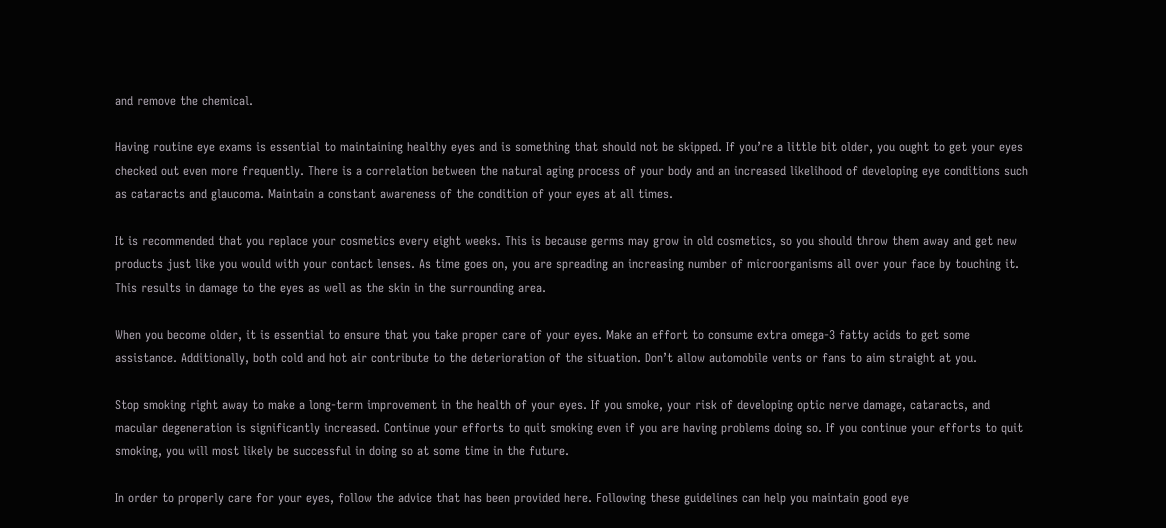and remove the chemical.

Having routine eye exams is essential to maintaining healthy eyes and is something that should not be skipped. If you’re a little bit older, you ought to get your eyes checked out even more frequently. There is a correlation between the natural aging process of your body and an increased likelihood of developing eye conditions such as cataracts and glaucoma. Maintain a constant awareness of the condition of your eyes at all times.

It is recommended that you replace your cosmetics every eight weeks. This is because germs may grow in old cosmetics, so you should throw them away and get new products just like you would with your contact lenses. As time goes on, you are spreading an increasing number of microorganisms all over your face by touching it. This results in damage to the eyes as well as the skin in the surrounding area.

When you become older, it is essential to ensure that you take proper care of your eyes. Make an effort to consume extra omega-3 fatty acids to get some assistance. Additionally, both cold and hot air contribute to the deterioration of the situation. Don’t allow automobile vents or fans to aim straight at you.

Stop smoking right away to make a long-term improvement in the health of your eyes. If you smoke, your risk of developing optic nerve damage, cataracts, and macular degeneration is significantly increased. Continue your efforts to quit smoking even if you are having problems doing so. If you continue your efforts to quit smoking, you will most likely be successful in doing so at some time in the future.

In order to properly care for your eyes, follow the advice that has been provided here. Following these guidelines can help you maintain good eye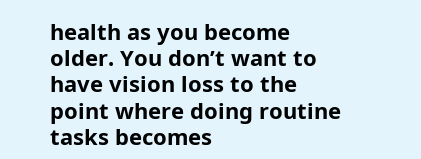health as you become older. You don’t want to have vision loss to the point where doing routine tasks becomes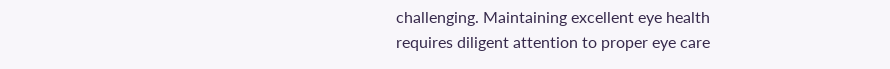challenging. Maintaining excellent eye health requires diligent attention to proper eye care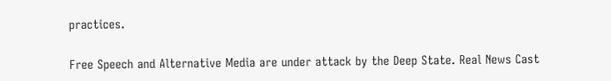practices.

Free Speech and Alternative Media are under attack by the Deep State. Real News Cast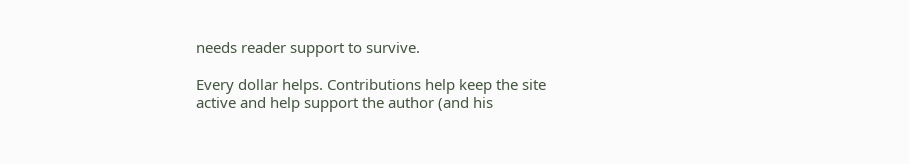needs reader support to survive.

Every dollar helps. Contributions help keep the site active and help support the author (and his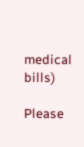medical bills)

Please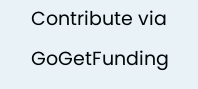Contribute via  GoGetFunding